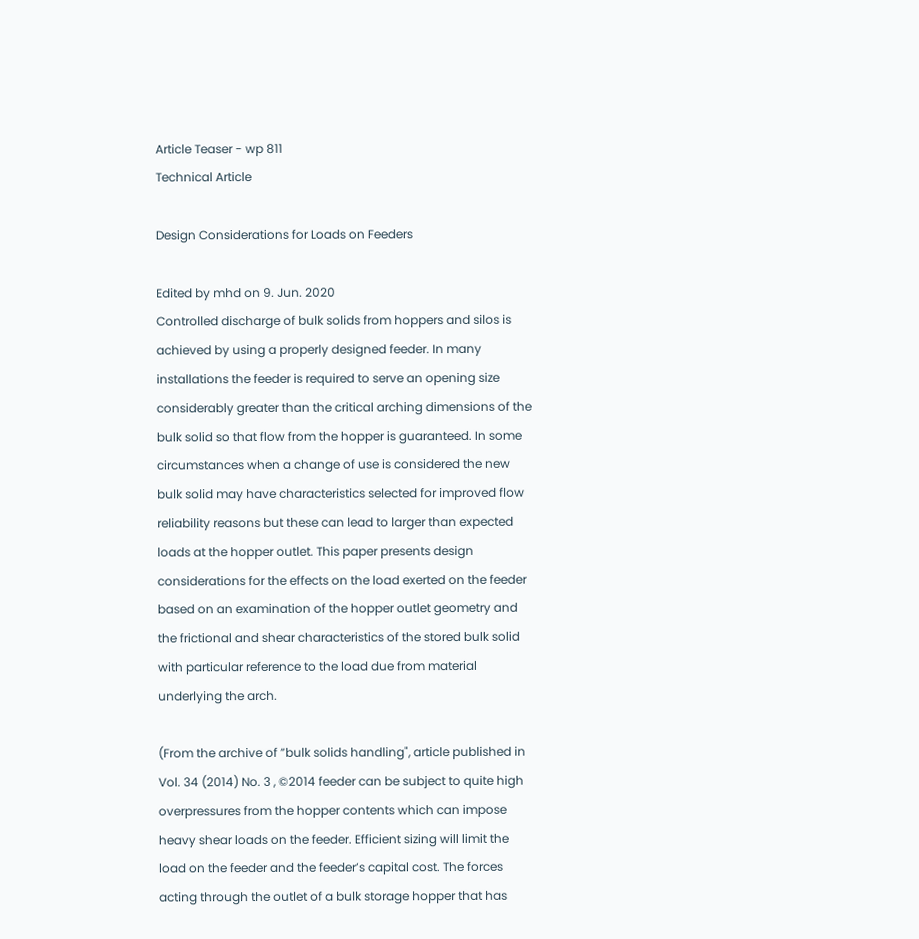Article Teaser - wp 811
Technical Article

Design Considerations for Loads on Feeders

Edited by mhd on 9. Jun. 2020
Controlled discharge of bulk solids from hoppers and silos is achieved by using a properly designed feeder. In many installations the feeder is required to serve an opening size considerably greater than the critical arching dimensions of the bulk solid so that flow from the hopper is guaranteed. In some circumstances when a change of use is considered the new bulk solid may have characteristics selected for improved flow reliability reasons but these can lead to larger than expected loads at the hopper outlet. This paper presents design considerations for the effects on the load exerted on the feeder based on an examination of the hopper outlet geometry and the frictional and shear characteristics of the stored bulk solid with particular reference to the load due from material underlying the arch.

(From the archive of ”bulk solids handling", article published in Vol. 34 (2014) No. 3 , ©2014 feeder can be subject to quite high overpressures from the hopper contents which can impose heavy shear loads on the feeder. Efficient sizing will limit the load on the feeder and the feeder’s capital cost. The forces acting through the outlet of a bulk storage hopper that has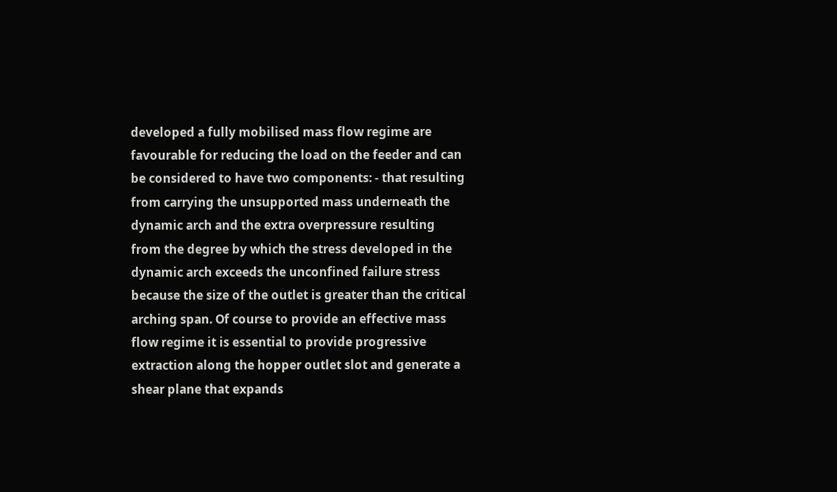developed a fully mobilised mass flow regime are favourable for reducing the load on the feeder and can be considered to have two components: - that resulting from carrying the unsupported mass underneath the dynamic arch and the extra overpressure resulting from the degree by which the stress developed in the dynamic arch exceeds the unconfined failure stress because the size of the outlet is greater than the critical arching span. Of course to provide an effective mass flow regime it is essential to provide progressive extraction along the hopper outlet slot and generate a shear plane that expands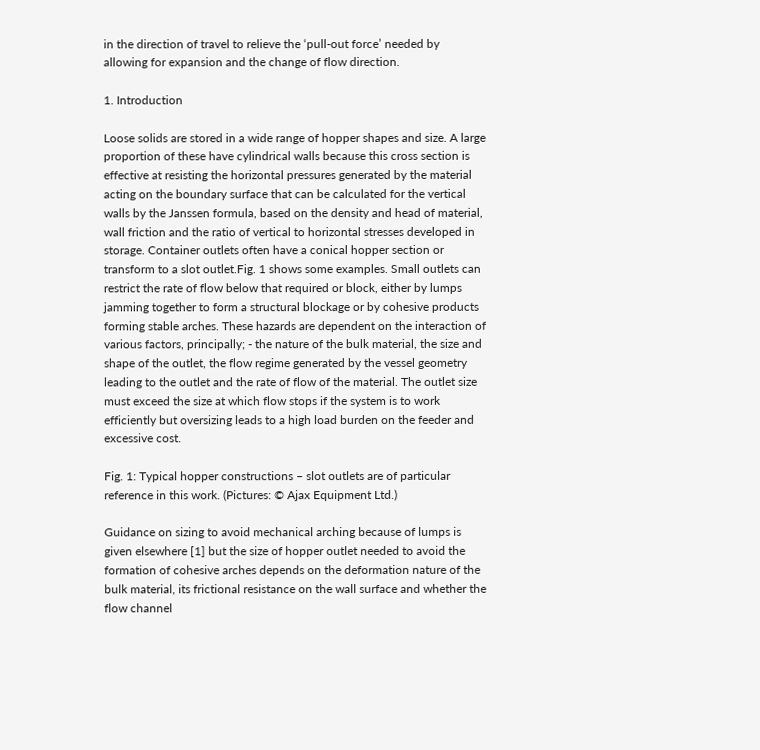in the direction of travel to relieve the ‘pull-out force’ needed by allowing for expansion and the change of flow direction.

1. Introduction

Loose solids are stored in a wide range of hopper shapes and size. A large proportion of these have cylindrical walls because this cross section is effective at resisting the horizontal pressures generated by the material acting on the boundary surface that can be calculated for the vertical walls by the Janssen formula, based on the density and head of material, wall friction and the ratio of vertical to horizontal stresses developed in storage. Container outlets often have a conical hopper section or transform to a slot outlet.Fig. 1 shows some examples. Small outlets can restrict the rate of flow below that required or block, either by lumps jamming together to form a structural blockage or by cohesive products forming stable arches. These hazards are dependent on the interaction of various factors, principally; - the nature of the bulk material, the size and shape of the outlet, the flow regime generated by the vessel geometry leading to the outlet and the rate of flow of the material. The outlet size must exceed the size at which flow stops if the system is to work efficiently but oversizing leads to a high load burden on the feeder and excessive cost.

Fig. 1: Typical hopper constructions – slot outlets are of particular reference in this work. (Pictures: © Ajax Equipment Ltd.)

Guidance on sizing to avoid mechanical arching because of lumps is given elsewhere [1] but the size of hopper outlet needed to avoid the formation of cohesive arches depends on the deformation nature of the bulk material, its frictional resistance on the wall surface and whether the flow channel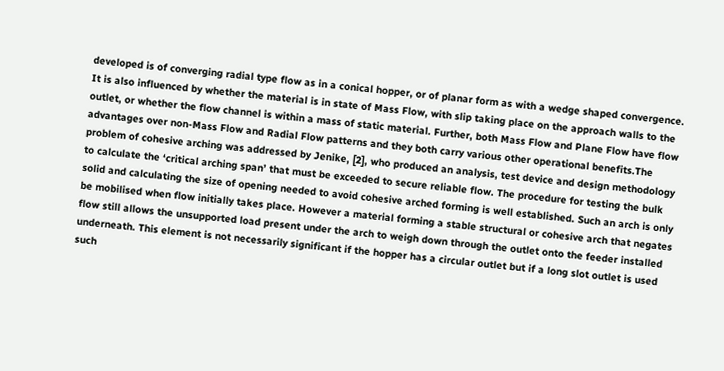developed is of converging radial type flow as in a conical hopper, or of planar form as with a wedge shaped convergence. It is also influenced by whether the material is in state of Mass Flow, with slip taking place on the approach walls to the outlet, or whether the flow channel is within a mass of static material. Further, both Mass Flow and Plane Flow have flow advantages over non-Mass Flow and Radial Flow patterns and they both carry various other operational benefits.The problem of cohesive arching was addressed by Jenike, [2], who produced an analysis, test device and design methodology to calculate the ‘critical arching span’ that must be exceeded to secure reliable flow. The procedure for testing the bulk solid and calculating the size of opening needed to avoid cohesive arched forming is well established. Such an arch is only be mobilised when flow initially takes place. However a material forming a stable structural or cohesive arch that negates flow still allows the unsupported load present under the arch to weigh down through the outlet onto the feeder installed underneath. This element is not necessarily significant if the hopper has a circular outlet but if a long slot outlet is used such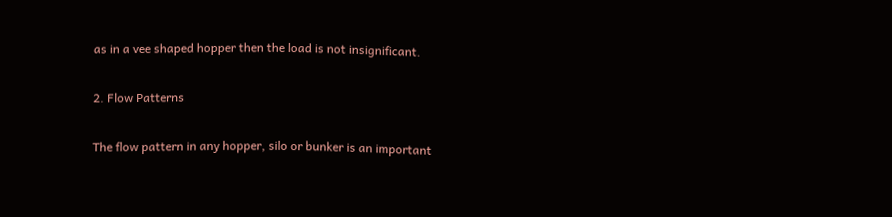as in a vee shaped hopper then the load is not insignificant.

2. Flow Patterns

The flow pattern in any hopper, silo or bunker is an important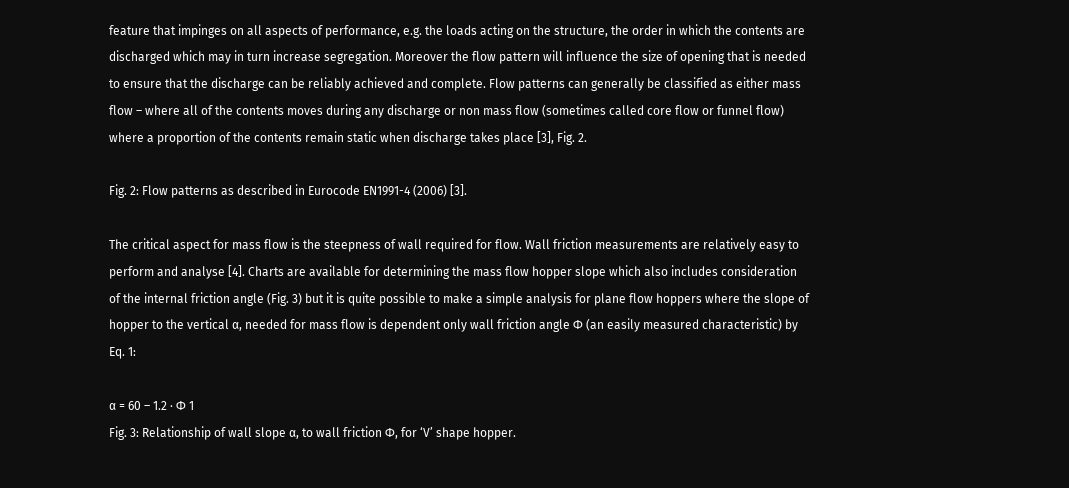feature that impinges on all aspects of performance, e.g. the loads acting on the structure, the order in which the contents are discharged which may in turn increase segregation. Moreover the flow pattern will influence the size of opening that is needed to ensure that the discharge can be reliably achieved and complete. Flow patterns can generally be classified as either mass flow – where all of the contents moves during any discharge or non mass flow (sometimes called core flow or funnel flow) where a proportion of the contents remain static when discharge takes place [3], Fig. 2.

Fig. 2: Flow patterns as described in Eurocode EN1991-4 (2006) [3].

The critical aspect for mass flow is the steepness of wall required for flow. Wall friction measurements are relatively easy to perform and analyse [4]. Charts are available for determining the mass flow hopper slope which also includes consideration of the internal friction angle (Fig. 3) but it is quite possible to make a simple analysis for plane flow hoppers where the slope of hopper to the vertical α, needed for mass flow is dependent only wall friction angle Φ (an easily measured characteristic) by Eq. 1:

α = 60 – 1.2 ⋅ Φ 1
Fig. 3: Relationship of wall slope α, to wall friction Φ, for ‘V’ shape hopper.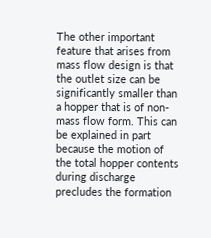The other important feature that arises from mass flow design is that the outlet size can be significantly smaller than a hopper that is of non-mass flow form. This can be explained in part because the motion of the total hopper contents during discharge precludes the formation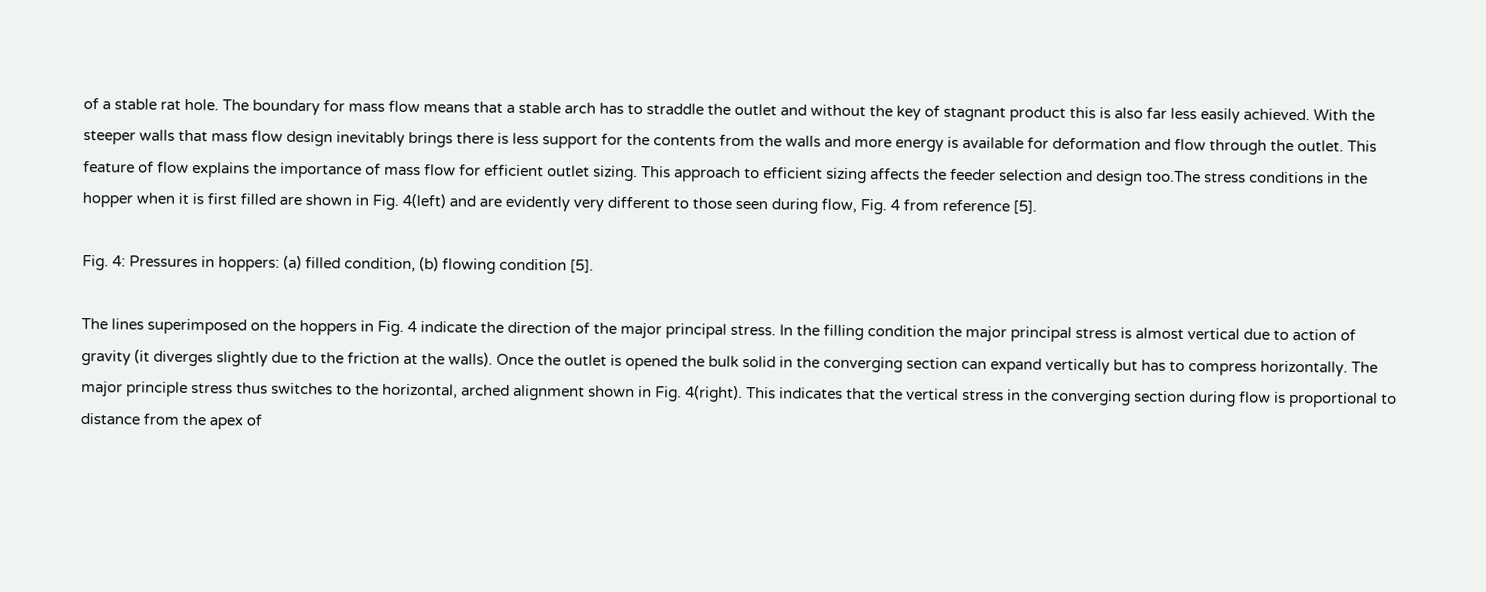of a stable rat hole. The boundary for mass flow means that a stable arch has to straddle the outlet and without the key of stagnant product this is also far less easily achieved. With the steeper walls that mass flow design inevitably brings there is less support for the contents from the walls and more energy is available for deformation and flow through the outlet. This feature of flow explains the importance of mass flow for efficient outlet sizing. This approach to efficient sizing affects the feeder selection and design too.The stress conditions in the hopper when it is first filled are shown in Fig. 4(left) and are evidently very different to those seen during flow, Fig. 4 from reference [5].

Fig. 4: Pressures in hoppers: (a) filled condition, (b) flowing condition [5].

The lines superimposed on the hoppers in Fig. 4 indicate the direction of the major principal stress. In the filling condition the major principal stress is almost vertical due to action of gravity (it diverges slightly due to the friction at the walls). Once the outlet is opened the bulk solid in the converging section can expand vertically but has to compress horizontally. The major principle stress thus switches to the horizontal, arched alignment shown in Fig. 4(right). This indicates that the vertical stress in the converging section during flow is proportional to distance from the apex of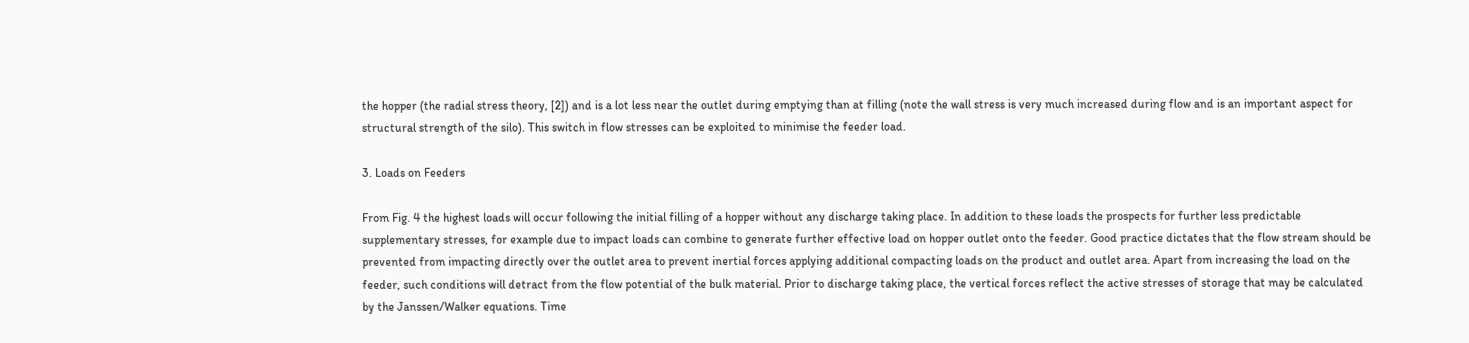the hopper (the radial stress theory, [2]) and is a lot less near the outlet during emptying than at filling (note the wall stress is very much increased during flow and is an important aspect for structural strength of the silo). This switch in flow stresses can be exploited to minimise the feeder load.

3. Loads on Feeders

From Fig. 4 the highest loads will occur following the initial filling of a hopper without any discharge taking place. In addition to these loads the prospects for further less predictable supplementary stresses, for example due to impact loads can combine to generate further effective load on hopper outlet onto the feeder. Good practice dictates that the flow stream should be prevented from impacting directly over the outlet area to prevent inertial forces applying additional compacting loads on the product and outlet area. Apart from increasing the load on the feeder, such conditions will detract from the flow potential of the bulk material. Prior to discharge taking place, the vertical forces reflect the active stresses of storage that may be calculated by the Janssen/Walker equations. Time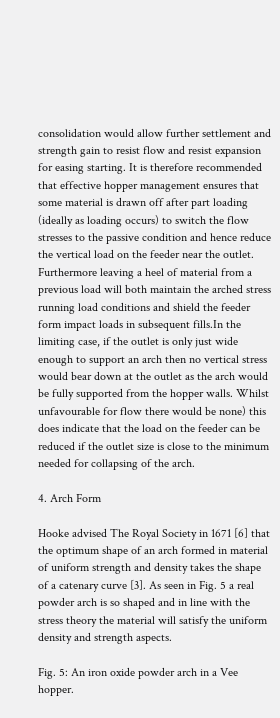consolidation would allow further settlement and strength gain to resist flow and resist expansion for easing starting. It is therefore recommended that effective hopper management ensures that some material is drawn off after part loading (ideally as loading occurs) to switch the flow stresses to the passive condition and hence reduce the vertical load on the feeder near the outlet. Furthermore leaving a heel of material from a previous load will both maintain the arched stress running load conditions and shield the feeder form impact loads in subsequent fills.In the limiting case, if the outlet is only just wide enough to support an arch then no vertical stress would bear down at the outlet as the arch would be fully supported from the hopper walls. Whilst unfavourable for flow there would be none) this does indicate that the load on the feeder can be reduced if the outlet size is close to the minimum needed for collapsing of the arch.

4. Arch Form

Hooke advised The Royal Society in 1671 [6] that the optimum shape of an arch formed in material of uniform strength and density takes the shape of a catenary curve [3]. As seen in Fig. 5 a real powder arch is so shaped and in line with the stress theory the material will satisfy the uniform density and strength aspects.

Fig. 5: An iron oxide powder arch in a Vee hopper.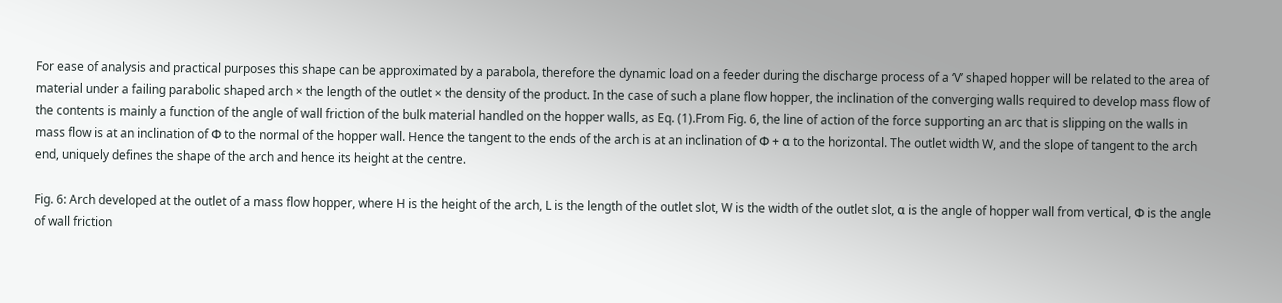For ease of analysis and practical purposes this shape can be approximated by a parabola, therefore the dynamic load on a feeder during the discharge process of a ‘V’ shaped hopper will be related to the area of material under a failing parabolic shaped arch × the length of the outlet × the density of the product. In the case of such a plane flow hopper, the inclination of the converging walls required to develop mass flow of the contents is mainly a function of the angle of wall friction of the bulk material handled on the hopper walls, as Eq. (1).From Fig. 6, the line of action of the force supporting an arc that is slipping on the walls in mass flow is at an inclination of Φ to the normal of the hopper wall. Hence the tangent to the ends of the arch is at an inclination of Φ + α to the horizontal. The outlet width W, and the slope of tangent to the arch end, uniquely defines the shape of the arch and hence its height at the centre.

Fig. 6: Arch developed at the outlet of a mass flow hopper, where H is the height of the arch, L is the length of the outlet slot, W is the width of the outlet slot, α is the angle of hopper wall from vertical, Φ is the angle of wall friction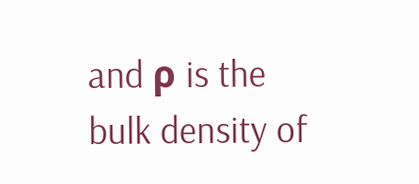and ρ is the bulk density of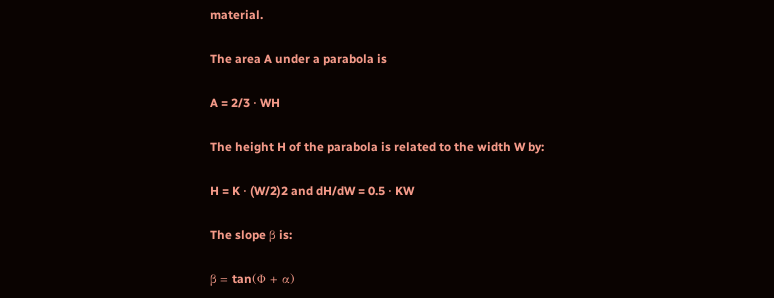material.

The area A under a parabola is

A = 2/3 ⋅ WH

The height H of the parabola is related to the width W by:

H = K ⋅ (W/2)2 and dH/dW = 0.5 ⋅ KW

The slope β is:

β = tan(Φ + α)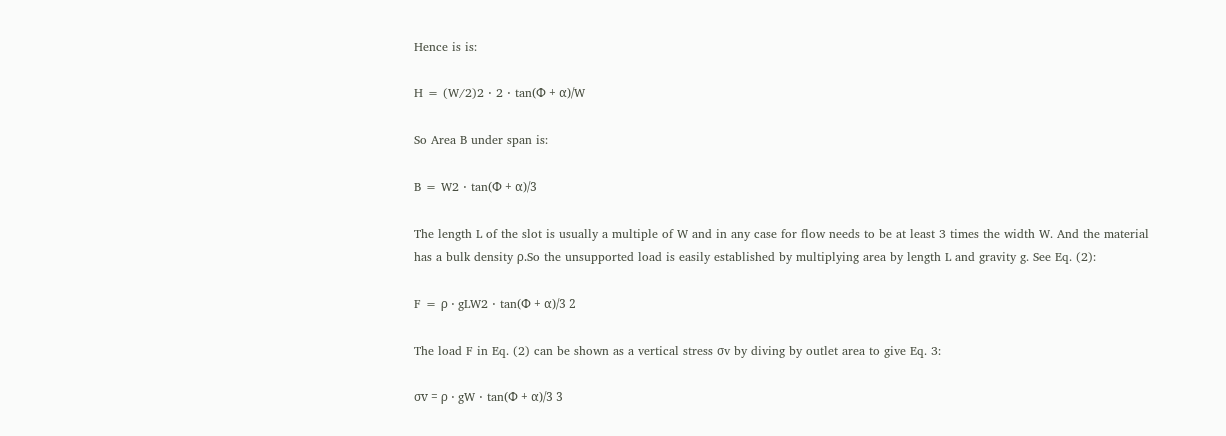Hence is is:

H = (W/2)2 ⋅ 2 ⋅ tan(Φ + α)/W

So Area B under span is:

B = W2 ⋅ tan(Φ + α)/3

The length L of the slot is usually a multiple of W and in any case for flow needs to be at least 3 times the width W. And the material has a bulk density ρ.So the unsupported load is easily established by multiplying area by length L and gravity g. See Eq. (2):

F = ρ ⋅ gLW2 ⋅ tan(Φ + α)/3 2

The load F in Eq. (2) can be shown as a vertical stress σv by diving by outlet area to give Eq. 3:

σv = ρ ⋅ gW ⋅ tan(Φ + α)/3 3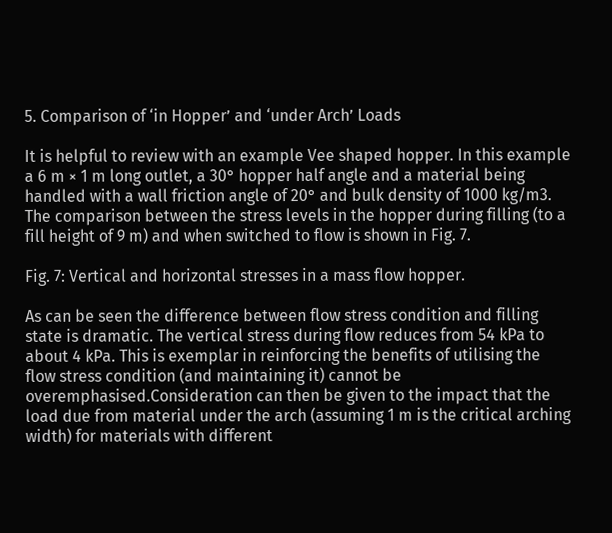5. Comparison of ‘in Hopper’ and ‘under Arch’ Loads

It is helpful to review with an example Vee shaped hopper. In this example a 6 m × 1 m long outlet, a 30° hopper half angle and a material being handled with a wall friction angle of 20° and bulk density of 1000 kg/m3. The comparison between the stress levels in the hopper during filling (to a fill height of 9 m) and when switched to flow is shown in Fig. 7.

Fig. 7: Vertical and horizontal stresses in a mass flow hopper.

As can be seen the difference between flow stress condition and filling state is dramatic. The vertical stress during flow reduces from 54 kPa to about 4 kPa. This is exemplar in reinforcing the benefits of utilising the flow stress condition (and maintaining it) cannot be overemphasised.Consideration can then be given to the impact that the load due from material under the arch (assuming 1 m is the critical arching width) for materials with different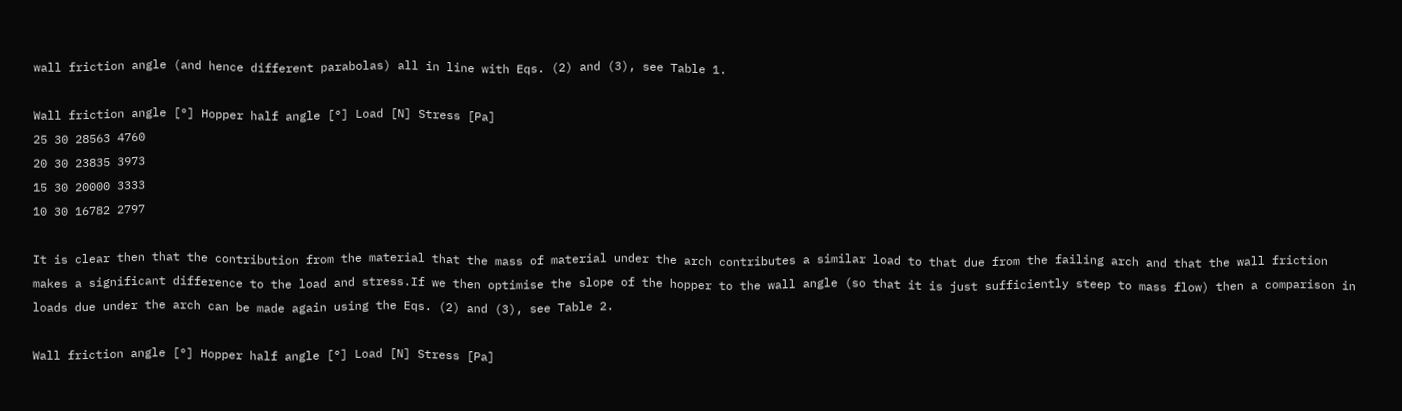wall friction angle (and hence different parabolas) all in line with Eqs. (2) and (3), see Table 1.

Wall friction angle [°] Hopper half angle [°] Load [N] Stress [Pa]
25 30 28563 4760
20 30 23835 3973
15 30 20000 3333
10 30 16782 2797

It is clear then that the contribution from the material that the mass of material under the arch contributes a similar load to that due from the failing arch and that the wall friction makes a significant difference to the load and stress.If we then optimise the slope of the hopper to the wall angle (so that it is just sufficiently steep to mass flow) then a comparison in loads due under the arch can be made again using the Eqs. (2) and (3), see Table 2.

Wall friction angle [°] Hopper half angle [°] Load [N] Stress [Pa]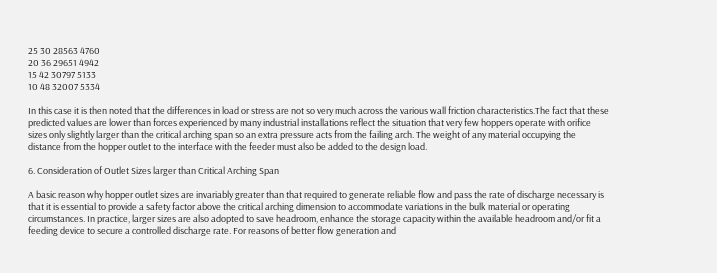25 30 28563 4760
20 36 29651 4942
15 42 30797 5133
10 48 32007 5334

In this case it is then noted that the differences in load or stress are not so very much across the various wall friction characteristics.The fact that these predicted values are lower than forces experienced by many industrial installations reflect the situation that very few hoppers operate with orifice sizes only slightly larger than the critical arching span so an extra pressure acts from the failing arch. The weight of any material occupying the distance from the hopper outlet to the interface with the feeder must also be added to the design load.

6. Consideration of Outlet Sizes larger than Critical Arching Span

A basic reason why hopper outlet sizes are invariably greater than that required to generate reliable flow and pass the rate of discharge necessary is that it is essential to provide a safety factor above the critical arching dimension to accommodate variations in the bulk material or operating circumstances. In practice, larger sizes are also adopted to save headroom, enhance the storage capacity within the available headroom and/or fit a feeding device to secure a controlled discharge rate. For reasons of better flow generation and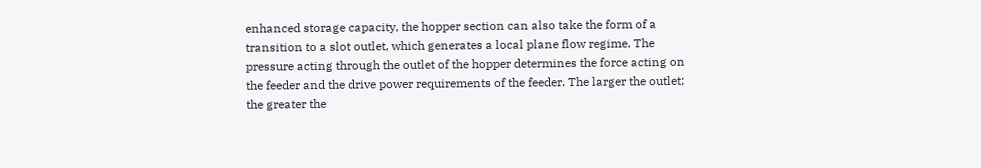enhanced storage capacity, the hopper section can also take the form of a transition to a slot outlet, which generates a local plane flow regime. The pressure acting through the outlet of the hopper determines the force acting on the feeder and the drive power requirements of the feeder. The larger the outlet; the greater the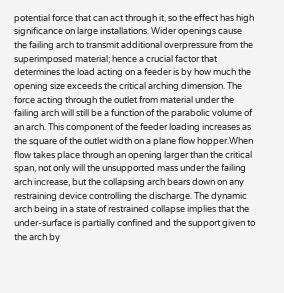potential force that can act through it, so the effect has high significance on large installations. Wider openings cause the failing arch to transmit additional overpressure from the superimposed material; hence a crucial factor that determines the load acting on a feeder is by how much the opening size exceeds the critical arching dimension. The force acting through the outlet from material under the failing arch will still be a function of the parabolic volume of an arch. This component of the feeder loading increases as the square of the outlet width on a plane flow hopper.When flow takes place through an opening larger than the critical span, not only will the unsupported mass under the failing arch increase, but the collapsing arch bears down on any restraining device controlling the discharge. The dynamic arch being in a state of restrained collapse implies that the under-surface is partially confined and the support given to the arch by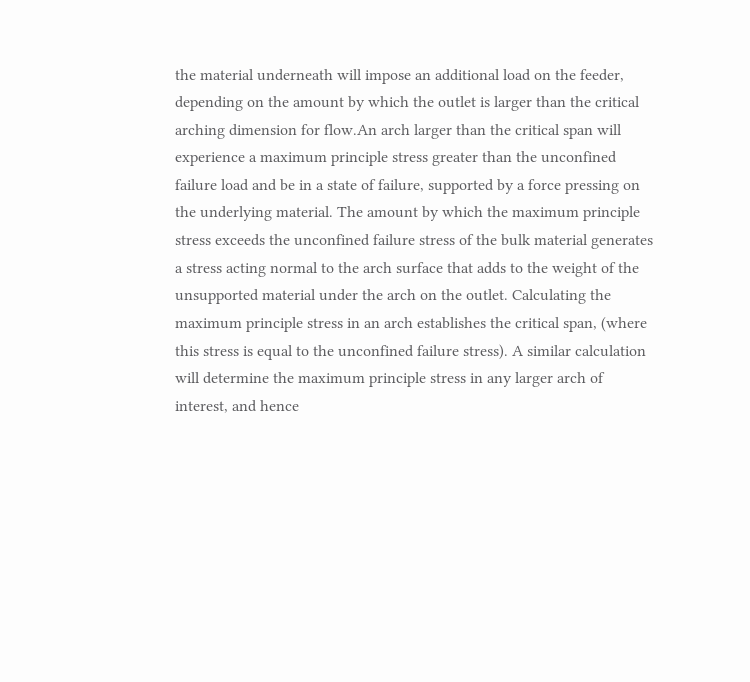the material underneath will impose an additional load on the feeder, depending on the amount by which the outlet is larger than the critical arching dimension for flow.An arch larger than the critical span will experience a maximum principle stress greater than the unconfined failure load and be in a state of failure, supported by a force pressing on the underlying material. The amount by which the maximum principle stress exceeds the unconfined failure stress of the bulk material generates a stress acting normal to the arch surface that adds to the weight of the unsupported material under the arch on the outlet. Calculating the maximum principle stress in an arch establishes the critical span, (where this stress is equal to the unconfined failure stress). A similar calculation will determine the maximum principle stress in any larger arch of interest, and hence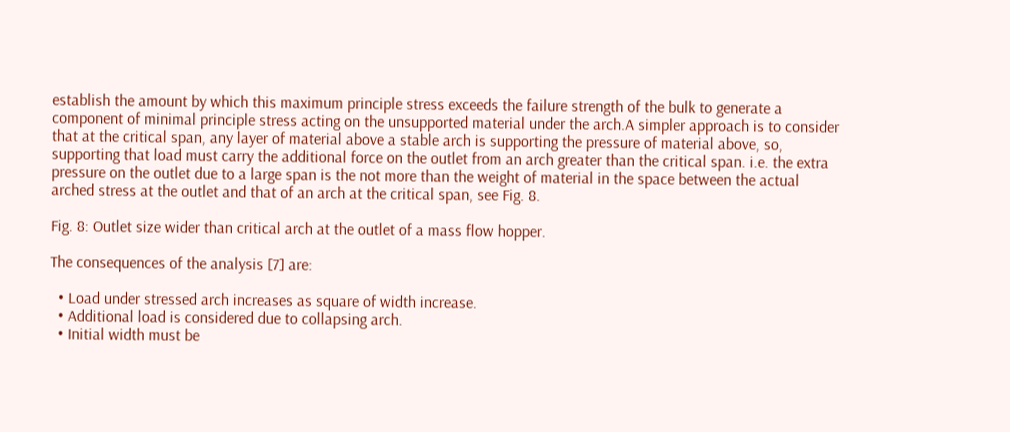establish the amount by which this maximum principle stress exceeds the failure strength of the bulk to generate a component of minimal principle stress acting on the unsupported material under the arch.A simpler approach is to consider that at the critical span, any layer of material above a stable arch is supporting the pressure of material above, so, supporting that load must carry the additional force on the outlet from an arch greater than the critical span. i.e. the extra pressure on the outlet due to a large span is the not more than the weight of material in the space between the actual arched stress at the outlet and that of an arch at the critical span, see Fig. 8.

Fig. 8: Outlet size wider than critical arch at the outlet of a mass flow hopper.

The consequences of the analysis [7] are:

  • Load under stressed arch increases as square of width increase.
  • Additional load is considered due to collapsing arch.
  • Initial width must be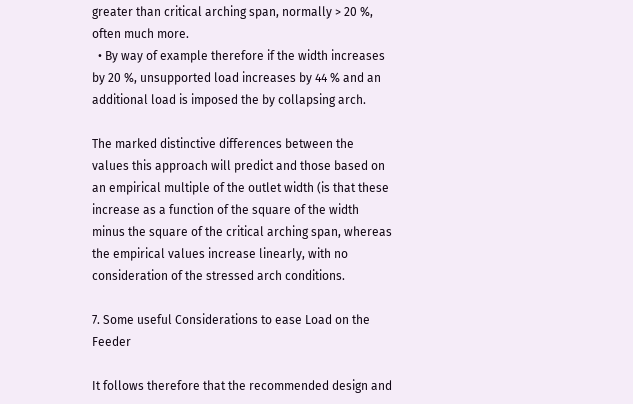greater than critical arching span, normally > 20 %, often much more.
  • By way of example therefore if the width increases by 20 %, unsupported load increases by 44 % and an additional load is imposed the by collapsing arch.

The marked distinctive differences between the values this approach will predict and those based on an empirical multiple of the outlet width (is that these increase as a function of the square of the width minus the square of the critical arching span, whereas the empirical values increase linearly, with no consideration of the stressed arch conditions.

7. Some useful Considerations to ease Load on the Feeder

It follows therefore that the recommended design and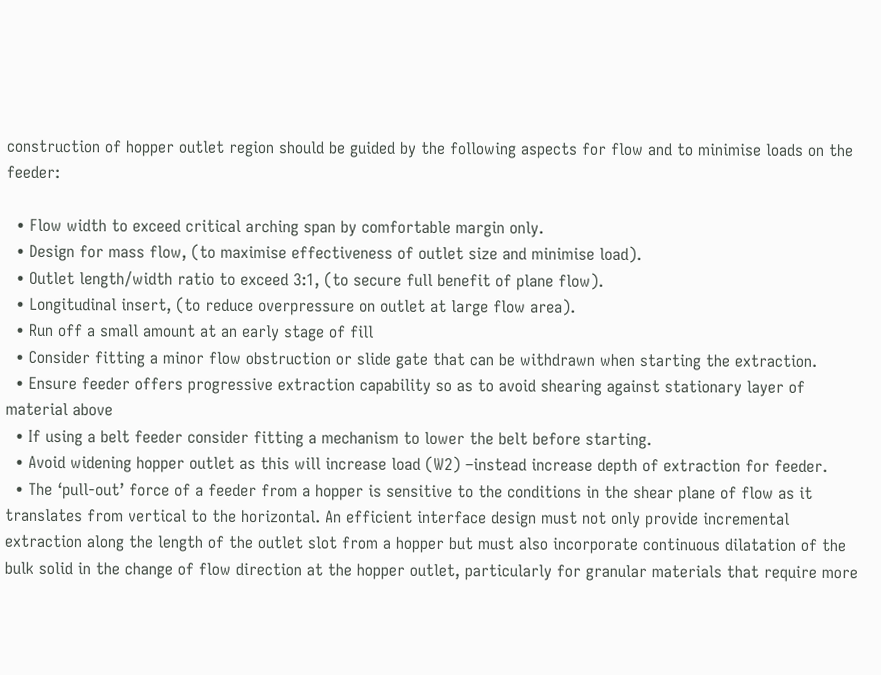construction of hopper outlet region should be guided by the following aspects for flow and to minimise loads on the feeder:

  • Flow width to exceed critical arching span by comfortable margin only.
  • Design for mass flow, (to maximise effectiveness of outlet size and minimise load).
  • Outlet length/width ratio to exceed 3:1, (to secure full benefit of plane flow).
  • Longitudinal insert, (to reduce overpressure on outlet at large flow area).
  • Run off a small amount at an early stage of fill
  • Consider fitting a minor flow obstruction or slide gate that can be withdrawn when starting the extraction.
  • Ensure feeder offers progressive extraction capability so as to avoid shearing against stationary layer of material above
  • If using a belt feeder consider fitting a mechanism to lower the belt before starting.
  • Avoid widening hopper outlet as this will increase load (W2) –instead increase depth of extraction for feeder.
  • The ‘pull-out’ force of a feeder from a hopper is sensitive to the conditions in the shear plane of flow as it translates from vertical to the horizontal. An efficient interface design must not only provide incremental extraction along the length of the outlet slot from a hopper but must also incorporate continuous dilatation of the bulk solid in the change of flow direction at the hopper outlet, particularly for granular materials that require more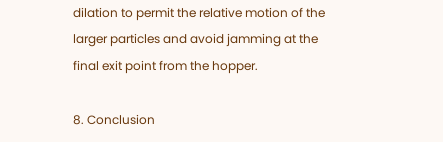dilation to permit the relative motion of the larger particles and avoid jamming at the final exit point from the hopper.

8. Conclusion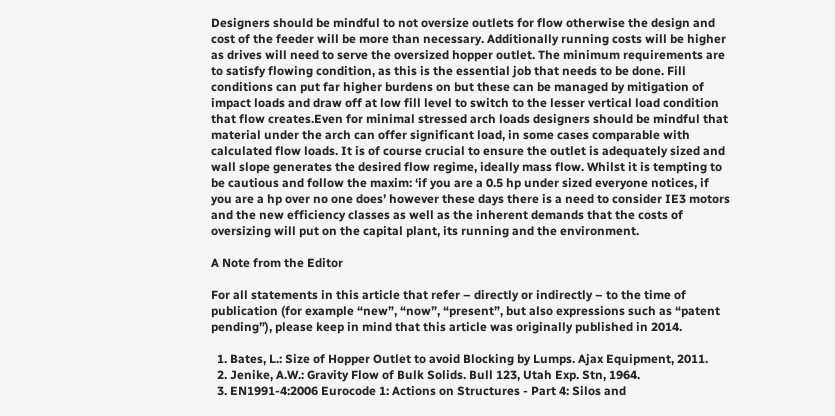Designers should be mindful to not oversize outlets for flow otherwise the design and cost of the feeder will be more than necessary. Additionally running costs will be higher as drives will need to serve the oversized hopper outlet. The minimum requirements are to satisfy flowing condition, as this is the essential job that needs to be done. Fill conditions can put far higher burdens on but these can be managed by mitigation of impact loads and draw off at low fill level to switch to the lesser vertical load condition that flow creates.Even for minimal stressed arch loads designers should be mindful that material under the arch can offer significant load, in some cases comparable with calculated flow loads. It is of course crucial to ensure the outlet is adequately sized and wall slope generates the desired flow regime, ideally mass flow. Whilst it is tempting to be cautious and follow the maxim: ‘if you are a 0.5 hp under sized everyone notices, if you are a hp over no one does’ however these days there is a need to consider IE3 motors and the new efficiency classes as well as the inherent demands that the costs of oversizing will put on the capital plant, its running and the environment.

A Note from the Editor

For all statements in this article that refer – directly or indirectly – to the time of publication (for example “new”, “now”, “present”, but also expressions such as “patent pending”), please keep in mind that this article was originally published in 2014.

  1. Bates, L.: Size of Hopper Outlet to avoid Blocking by Lumps. Ajax Equipment, 2011.
  2. Jenike, A.W.: Gravity Flow of Bulk Solids. Bull 123, Utah Exp. Stn, 1964.
  3. EN1991-4:2006 Eurocode 1: Actions on Structures - Part 4: Silos and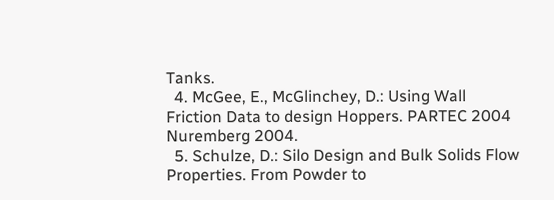Tanks.
  4. McGee, E., McGlinchey, D.: Using Wall Friction Data to design Hoppers. PARTEC 2004 Nuremberg 2004.
  5. Schulze, D.: Silo Design and Bulk Solids Flow Properties. From Powder to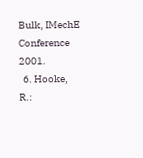Bulk, IMechE Conference 2001.
  6. Hooke, R.: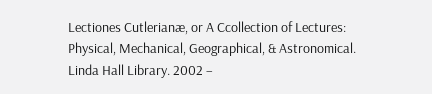Lectiones Cutlerianæ, or A Ccollection of Lectures: Physical, Mechanical, Geographical, & Astronomical. Linda Hall Library. 2002 –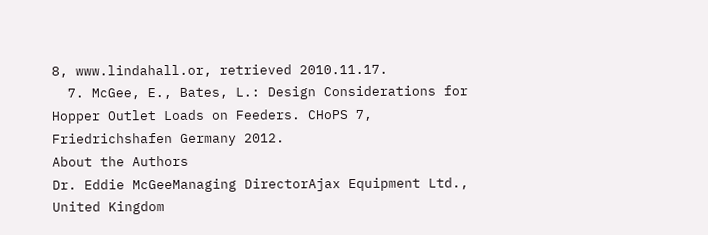8, www.lindahall.or, retrieved 2010.11.17.
  7. McGee, E., Bates, L.: Design Considerations for Hopper Outlet Loads on Feeders. CHoPS 7, Friedrichshafen Germany 2012.
About the Authors
Dr. Eddie McGeeManaging DirectorAjax Equipment Ltd., United Kingdom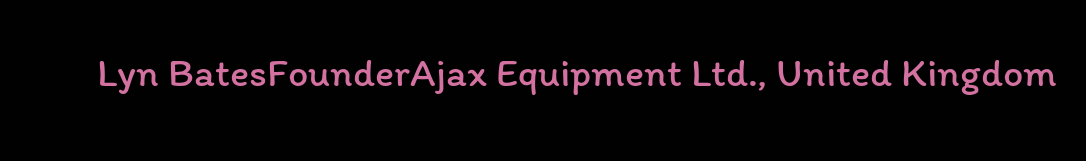Lyn BatesFounderAjax Equipment Ltd., United Kingdom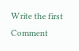Write the first Comment